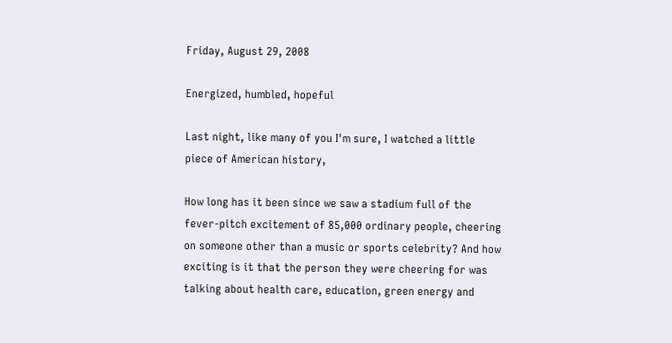Friday, August 29, 2008

Energized, humbled, hopeful

Last night, like many of you I'm sure, I watched a little piece of American history,

How long has it been since we saw a stadium full of the fever-pitch excitement of 85,000 ordinary people, cheering on someone other than a music or sports celebrity? And how exciting is it that the person they were cheering for was talking about health care, education, green energy and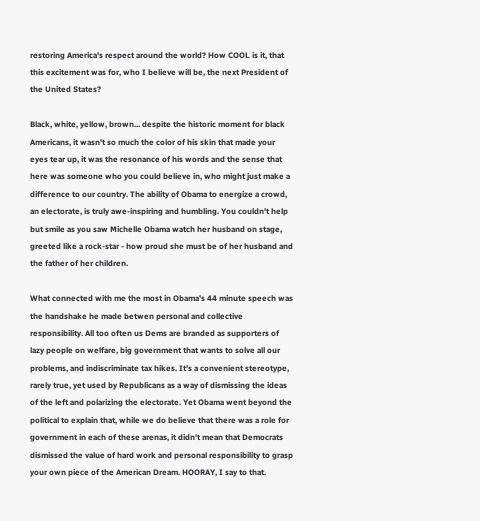restoring America's respect around the world? How COOL is it, that this excitement was for, who I believe will be, the next President of the United States?

Black, white, yellow, brown... despite the historic moment for black Americans, it wasn't so much the color of his skin that made your eyes tear up, it was the resonance of his words and the sense that here was someone who you could believe in, who might just make a difference to our country. The ability of Obama to energize a crowd, an electorate, is truly awe-inspiring and humbling. You couldn't help but smile as you saw Michelle Obama watch her husband on stage, greeted like a rock-star - how proud she must be of her husband and the father of her children.

What connected with me the most in Obama's 44 minute speech was the handshake he made betwen personal and collective responsibility. All too often us Dems are branded as supporters of lazy people on welfare, big government that wants to solve all our problems, and indiscriminate tax hikes. It's a convenient stereotype, rarely true, yet used by Republicans as a way of dismissing the ideas of the left and polarizing the electorate. Yet Obama went beyond the political to explain that, while we do believe that there was a role for government in each of these arenas, it didn't mean that Democrats dismissed the value of hard work and personal responsibility to grasp your own piece of the American Dream. HOORAY, I say to that.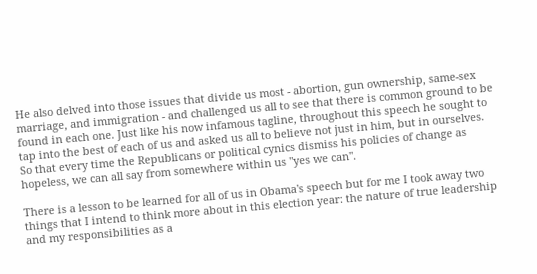He also delved into those issues that divide us most - abortion, gun ownership, same-sex marriage, and immigration - and challenged us all to see that there is common ground to be found in each one. Just like his now infamous tagline, throughout this speech he sought to tap into the best of each of us and asked us all to believe not just in him, but in ourselves. So that every time the Republicans or political cynics dismiss his policies of change as hopeless, we can all say from somewhere within us "yes we can".

There is a lesson to be learned for all of us in Obama's speech but for me I took away two things that I intend to think more about in this election year: the nature of true leadership and my responsibilities as a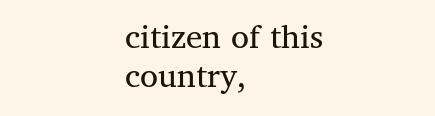citizen of this country,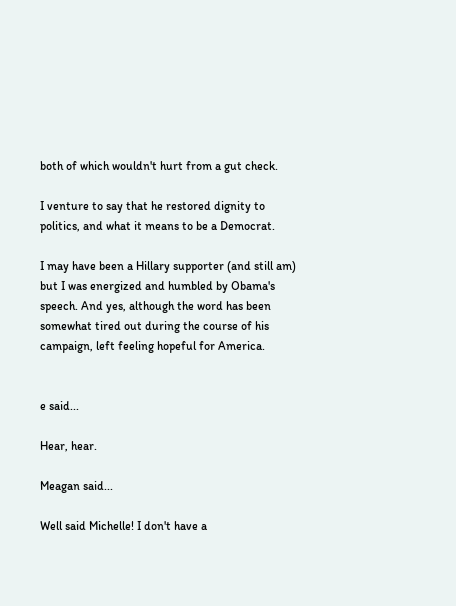both of which wouldn't hurt from a gut check.

I venture to say that he restored dignity to politics, and what it means to be a Democrat.

I may have been a Hillary supporter (and still am) but I was energized and humbled by Obama's speech. And yes, although the word has been somewhat tired out during the course of his campaign, left feeling hopeful for America.


e said...

Hear, hear.

Meagan said...

Well said Michelle! I don't have a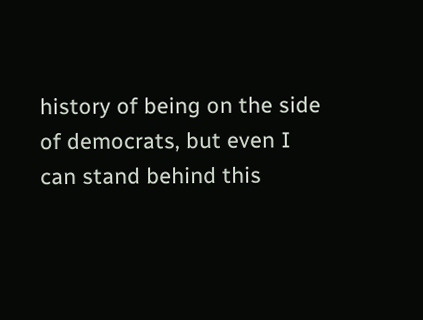history of being on the side of democrats, but even I can stand behind this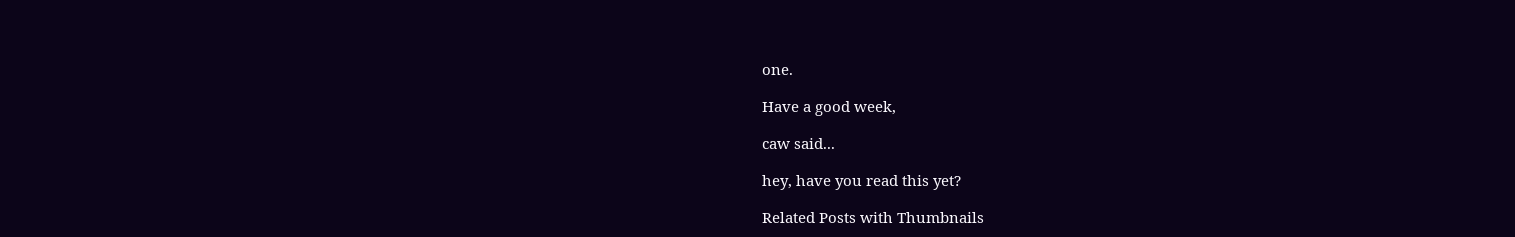one.

Have a good week,

caw said...

hey, have you read this yet?

Related Posts with Thumbnails